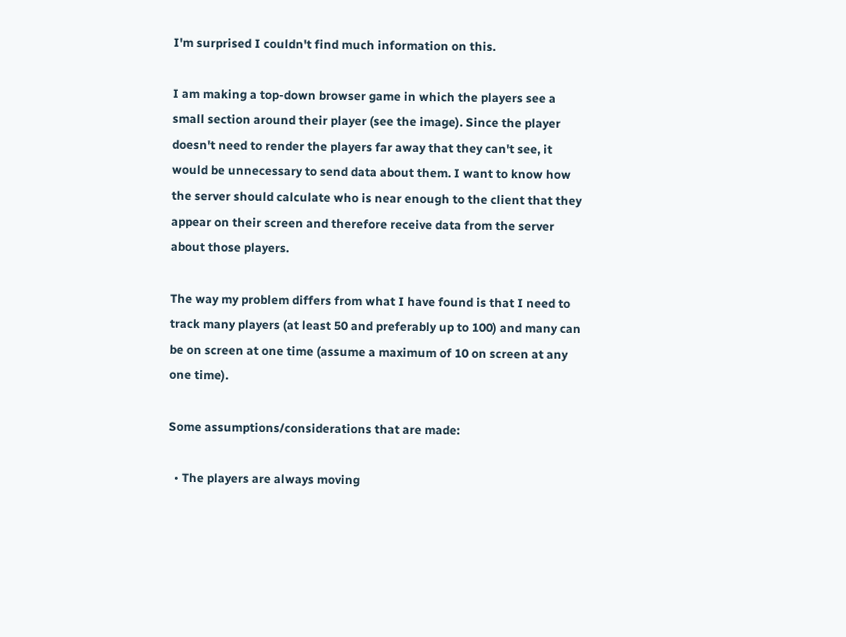I'm surprised I couldn't find much information on this.

I am making a top-down browser game in which the players see a small section around their player (see the image). Since the player doesn't need to render the players far away that they can't see, it would be unnecessary to send data about them. I want to know how the server should calculate who is near enough to the client that they appear on their screen and therefore receive data from the server about those players.

The way my problem differs from what I have found is that I need to track many players (at least 50 and preferably up to 100) and many can be on screen at one time (assume a maximum of 10 on screen at any one time).

Some assumptions/considerations that are made:

  • The players are always moving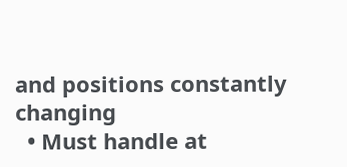and positions constantly changing
  • Must handle at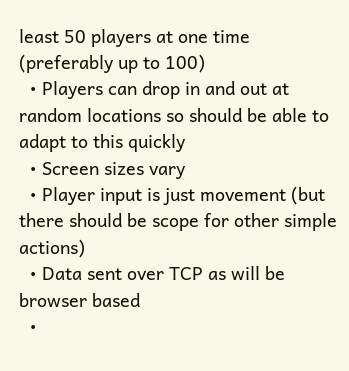least 50 players at one time (preferably up to 100)
  • Players can drop in and out at random locations so should be able to adapt to this quickly
  • Screen sizes vary
  • Player input is just movement (but there should be scope for other simple actions)
  • Data sent over TCP as will be browser based
  •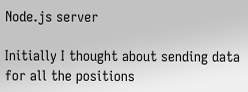Node.js server

Initially I thought about sending data for all the positions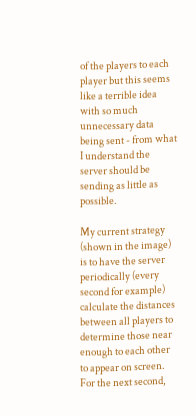of the players to each player but this seems like a terrible idea with so much unnecessary data being sent - from what I understand the server should be sending as little as possible.

My current strategy (shown in the image) is to have the server periodically (every second for example) calculate the distances between all players to determine those near enough to each other to appear on screen. For the next second,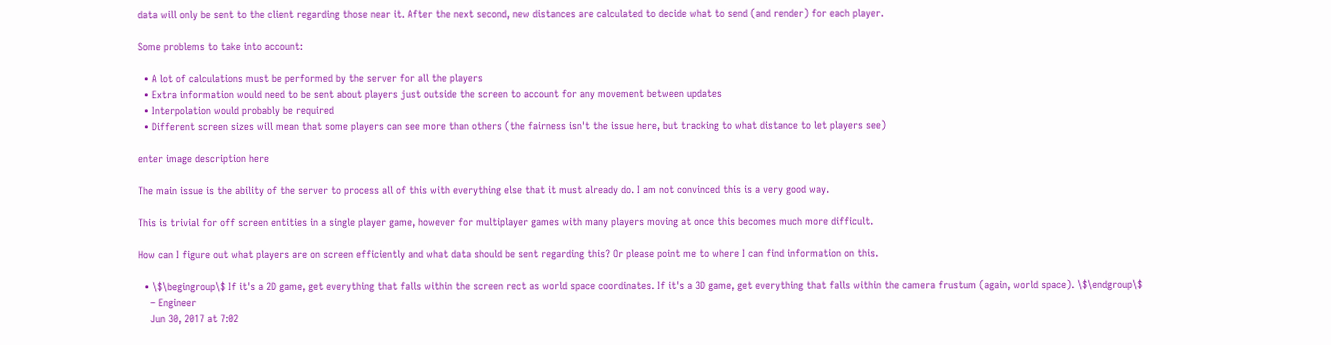data will only be sent to the client regarding those near it. After the next second, new distances are calculated to decide what to send (and render) for each player.

Some problems to take into account:

  • A lot of calculations must be performed by the server for all the players
  • Extra information would need to be sent about players just outside the screen to account for any movement between updates
  • Interpolation would probably be required
  • Different screen sizes will mean that some players can see more than others (the fairness isn't the issue here, but tracking to what distance to let players see)

enter image description here

The main issue is the ability of the server to process all of this with everything else that it must already do. I am not convinced this is a very good way.

This is trivial for off screen entities in a single player game, however for multiplayer games with many players moving at once this becomes much more difficult.

How can I figure out what players are on screen efficiently and what data should be sent regarding this? Or please point me to where I can find information on this.

  • \$\begingroup\$ If it's a 2D game, get everything that falls within the screen rect as world space coordinates. If it's a 3D game, get everything that falls within the camera frustum (again, world space). \$\endgroup\$
    – Engineer
    Jun 30, 2017 at 7:02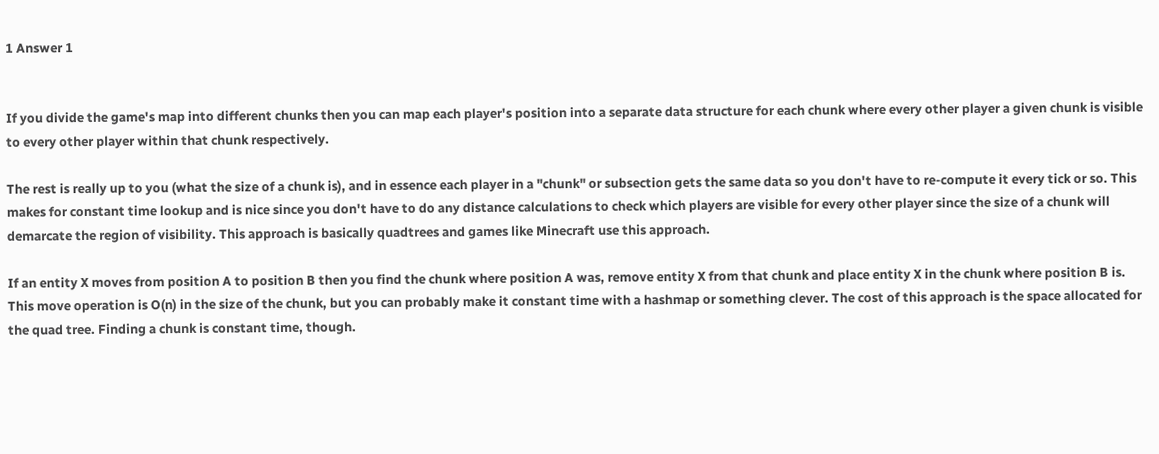1 Answer 1


If you divide the game's map into different chunks then you can map each player's position into a separate data structure for each chunk where every other player a given chunk is visible to every other player within that chunk respectively.

The rest is really up to you (what the size of a chunk is), and in essence each player in a "chunk" or subsection gets the same data so you don't have to re-compute it every tick or so. This makes for constant time lookup and is nice since you don't have to do any distance calculations to check which players are visible for every other player since the size of a chunk will demarcate the region of visibility. This approach is basically quadtrees and games like Minecraft use this approach.

If an entity X moves from position A to position B then you find the chunk where position A was, remove entity X from that chunk and place entity X in the chunk where position B is. This move operation is O(n) in the size of the chunk, but you can probably make it constant time with a hashmap or something clever. The cost of this approach is the space allocated for the quad tree. Finding a chunk is constant time, though.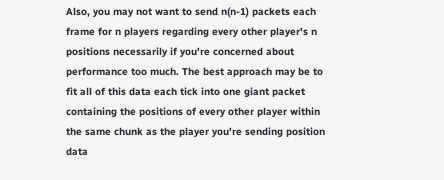Also, you may not want to send n(n-1) packets each frame for n players regarding every other player's n positions necessarily if you're concerned about performance too much. The best approach may be to fit all of this data each tick into one giant packet containing the positions of every other player within the same chunk as the player you're sending position data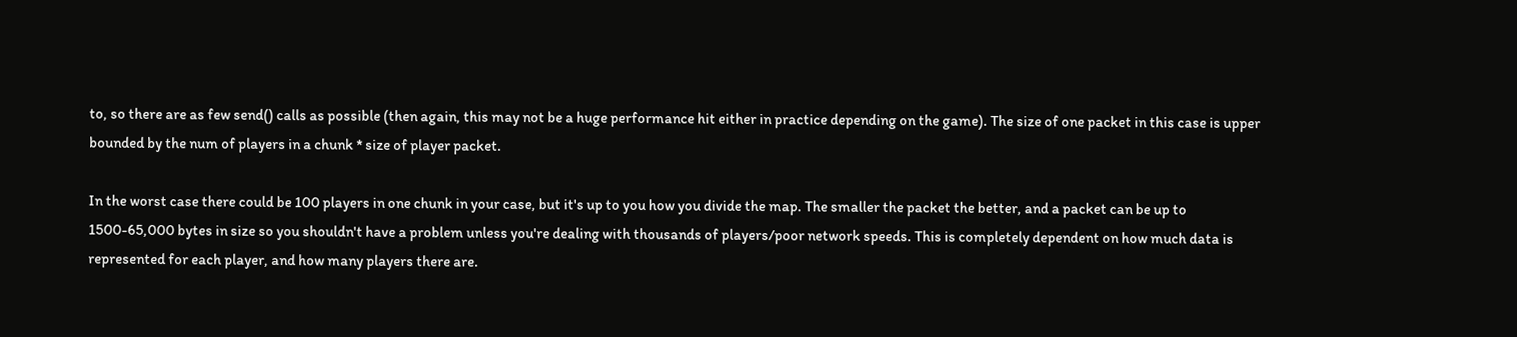to, so there are as few send() calls as possible (then again, this may not be a huge performance hit either in practice depending on the game). The size of one packet in this case is upper bounded by the num of players in a chunk * size of player packet.

In the worst case there could be 100 players in one chunk in your case, but it's up to you how you divide the map. The smaller the packet the better, and a packet can be up to 1500-65,000 bytes in size so you shouldn't have a problem unless you're dealing with thousands of players/poor network speeds. This is completely dependent on how much data is represented for each player, and how many players there are.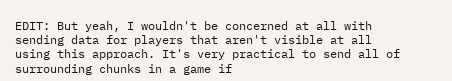EDIT: But yeah, I wouldn't be concerned at all with sending data for players that aren't visible at all using this approach. It's very practical to send all of surrounding chunks in a game if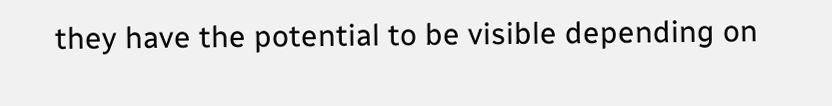they have the potential to be visible depending on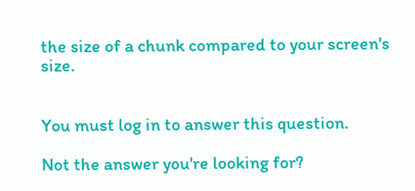the size of a chunk compared to your screen's size.


You must log in to answer this question.

Not the answer you're looking for?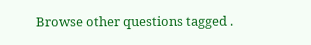Browse other questions tagged .